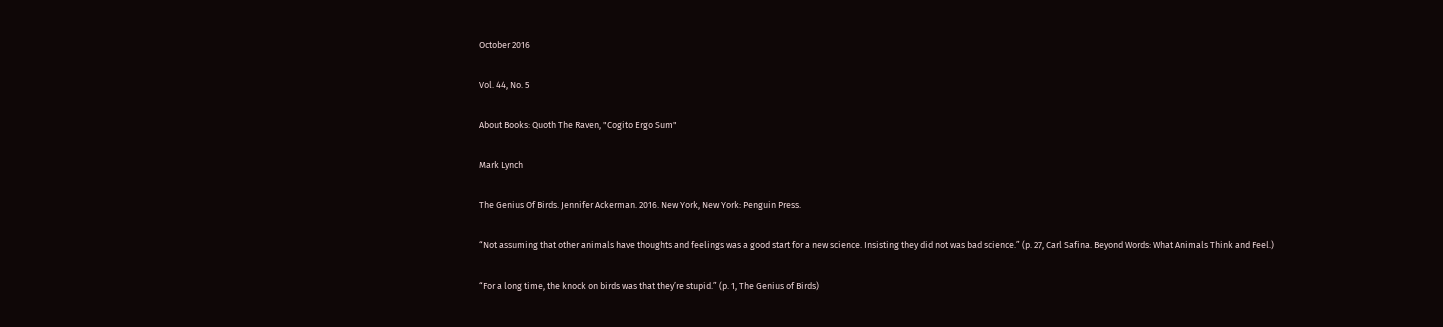October 2016

Vol. 44, No. 5

About Books: Quoth The Raven, "Cogito Ergo Sum"

Mark Lynch

The Genius Of Birds. Jennifer Ackerman. 2016. New York, New York: Penguin Press.

“Not assuming that other animals have thoughts and feelings was a good start for a new science. Insisting they did not was bad science.” (p. 27, Carl Safina. Beyond Words: What Animals Think and Feel.)

“For a long time, the knock on birds was that they’re stupid.” (p. 1, The Genius of Birds)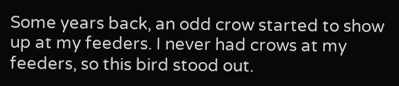Some years back, an odd crow started to show up at my feeders. I never had crows at my feeders, so this bird stood out.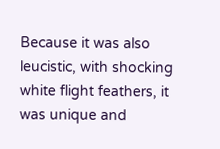Because it was also leucistic, with shocking white flight feathers, it was unique and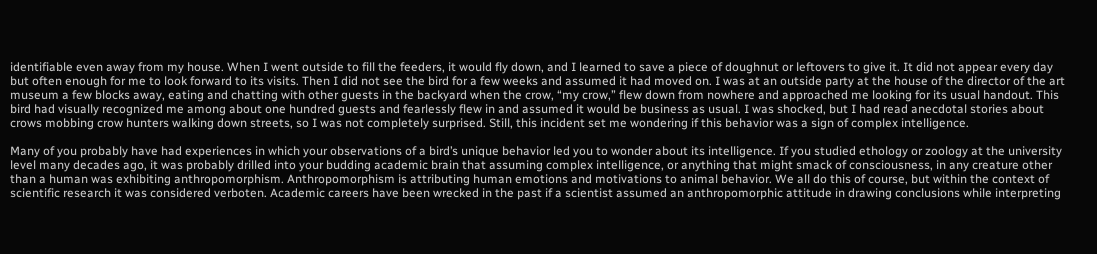identifiable even away from my house. When I went outside to fill the feeders, it would fly down, and I learned to save a piece of doughnut or leftovers to give it. It did not appear every day but often enough for me to look forward to its visits. Then I did not see the bird for a few weeks and assumed it had moved on. I was at an outside party at the house of the director of the art museum a few blocks away, eating and chatting with other guests in the backyard when the crow, “my crow,” flew down from nowhere and approached me looking for its usual handout. This bird had visually recognized me among about one hundred guests and fearlessly flew in and assumed it would be business as usual. I was shocked, but I had read anecdotal stories about crows mobbing crow hunters walking down streets, so I was not completely surprised. Still, this incident set me wondering if this behavior was a sign of complex intelligence.

Many of you probably have had experiences in which your observations of a bird’s unique behavior led you to wonder about its intelligence. If you studied ethology or zoology at the university level many decades ago, it was probably drilled into your budding academic brain that assuming complex intelligence, or anything that might smack of consciousness, in any creature other than a human was exhibiting anthropomorphism. Anthropomorphism is attributing human emotions and motivations to animal behavior. We all do this of course, but within the context of scientific research it was considered verboten. Academic careers have been wrecked in the past if a scientist assumed an anthropomorphic attitude in drawing conclusions while interpreting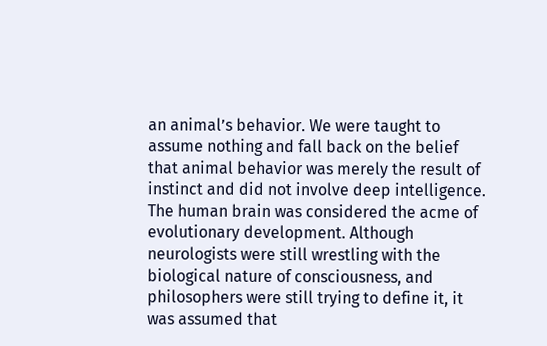an animal’s behavior. We were taught to assume nothing and fall back on the belief that animal behavior was merely the result of instinct and did not involve deep intelligence. The human brain was considered the acme of evolutionary development. Although neurologists were still wrestling with the biological nature of consciousness, and philosophers were still trying to define it, it was assumed that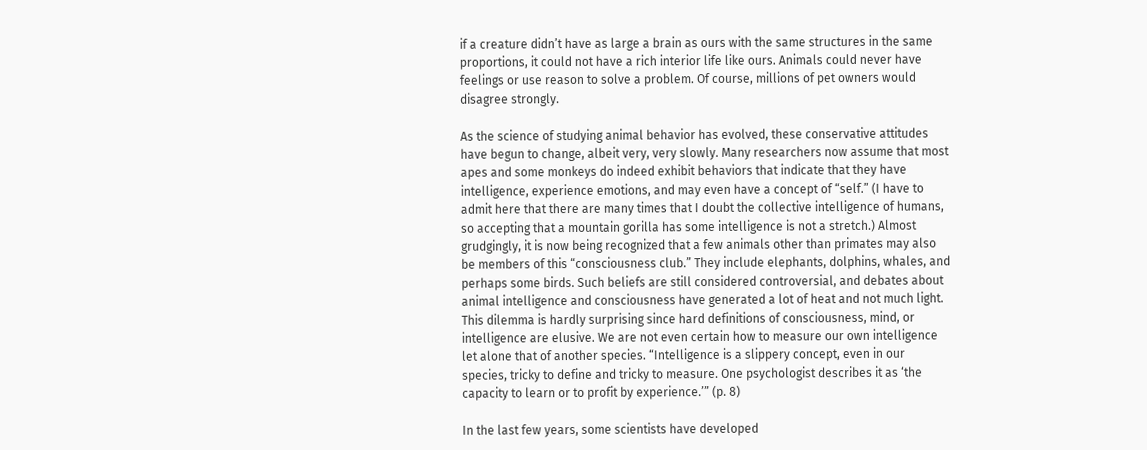if a creature didn’t have as large a brain as ours with the same structures in the same proportions, it could not have a rich interior life like ours. Animals could never have feelings or use reason to solve a problem. Of course, millions of pet owners would disagree strongly.

As the science of studying animal behavior has evolved, these conservative attitudes have begun to change, albeit very, very slowly. Many researchers now assume that most apes and some monkeys do indeed exhibit behaviors that indicate that they have intelligence, experience emotions, and may even have a concept of “self.” (I have to admit here that there are many times that I doubt the collective intelligence of humans, so accepting that a mountain gorilla has some intelligence is not a stretch.) Almost grudgingly, it is now being recognized that a few animals other than primates may also be members of this “consciousness club.” They include elephants, dolphins, whales, and perhaps some birds. Such beliefs are still considered controversial, and debates about animal intelligence and consciousness have generated a lot of heat and not much light. This dilemma is hardly surprising since hard definitions of consciousness, mind, or intelligence are elusive. We are not even certain how to measure our own intelligence let alone that of another species. “Intelligence is a slippery concept, even in our species, tricky to define and tricky to measure. One psychologist describes it as ‘the capacity to learn or to profit by experience.’” (p. 8)

In the last few years, some scientists have developed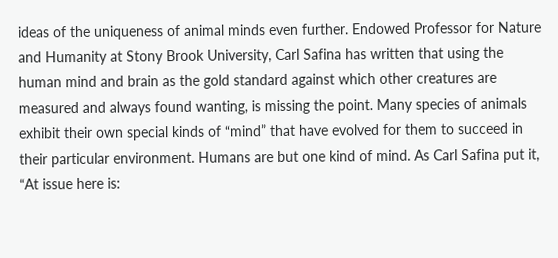ideas of the uniqueness of animal minds even further. Endowed Professor for Nature and Humanity at Stony Brook University, Carl Safina has written that using the human mind and brain as the gold standard against which other creatures are measured and always found wanting, is missing the point. Many species of animals exhibit their own special kinds of “mind” that have evolved for them to succeed in their particular environment. Humans are but one kind of mind. As Carl Safina put it, “At issue here is: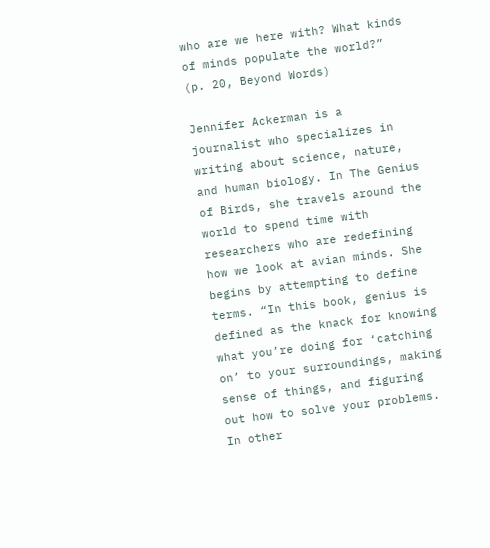who are we here with? What kinds of minds populate the world?” (p. 20, Beyond Words)

Jennifer Ackerman is a journalist who specializes in writing about science, nature, and human biology. In The Genius of Birds, she travels around the world to spend time with researchers who are redefining how we look at avian minds. She begins by attempting to define terms. “In this book, genius is defined as the knack for knowing what you’re doing for ‘catching on’ to your surroundings, making sense of things, and figuring out how to solve your problems. In other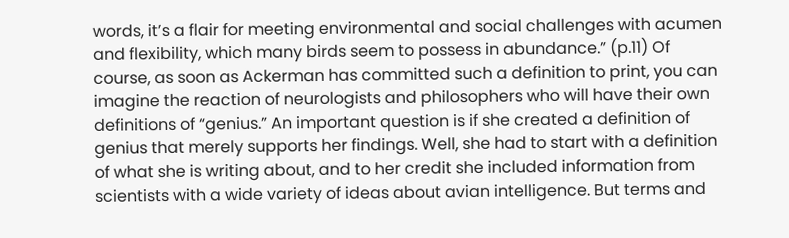words, it’s a flair for meeting environmental and social challenges with acumen and flexibility, which many birds seem to possess in abundance.” (p.11) Of course, as soon as Ackerman has committed such a definition to print, you can imagine the reaction of neurologists and philosophers who will have their own definitions of “genius.” An important question is if she created a definition of genius that merely supports her findings. Well, she had to start with a definition of what she is writing about, and to her credit she included information from scientists with a wide variety of ideas about avian intelligence. But terms and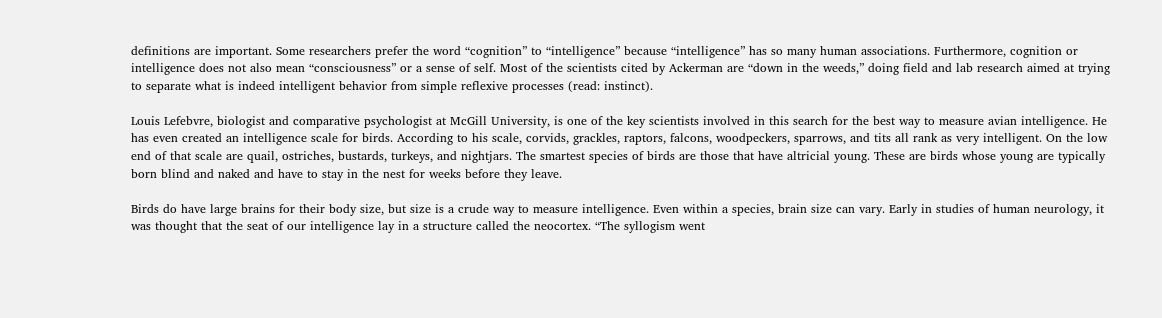definitions are important. Some researchers prefer the word “cognition” to “intelligence” because “intelligence” has so many human associations. Furthermore, cognition or intelligence does not also mean “consciousness” or a sense of self. Most of the scientists cited by Ackerman are “down in the weeds,” doing field and lab research aimed at trying to separate what is indeed intelligent behavior from simple reflexive processes (read: instinct).

Louis Lefebvre, biologist and comparative psychologist at McGill University, is one of the key scientists involved in this search for the best way to measure avian intelligence. He has even created an intelligence scale for birds. According to his scale, corvids, grackles, raptors, falcons, woodpeckers, sparrows, and tits all rank as very intelligent. On the low end of that scale are quail, ostriches, bustards, turkeys, and nightjars. The smartest species of birds are those that have altricial young. These are birds whose young are typically born blind and naked and have to stay in the nest for weeks before they leave.

Birds do have large brains for their body size, but size is a crude way to measure intelligence. Even within a species, brain size can vary. Early in studies of human neurology, it was thought that the seat of our intelligence lay in a structure called the neocortex. “The syllogism went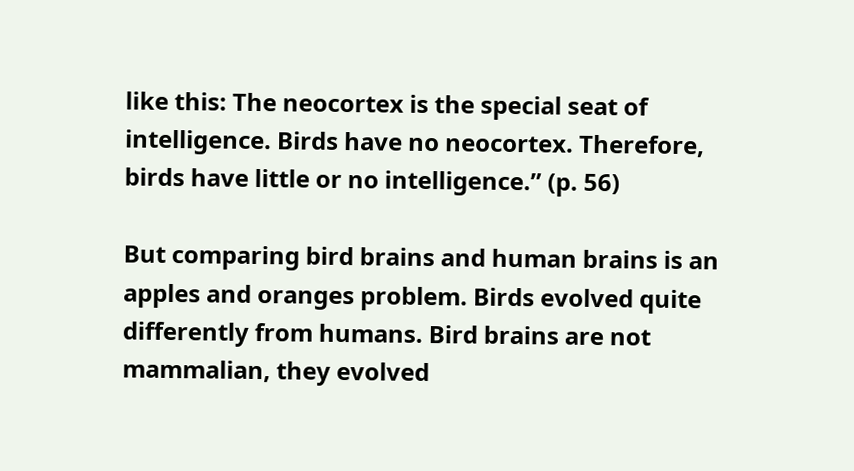like this: The neocortex is the special seat of intelligence. Birds have no neocortex. Therefore, birds have little or no intelligence.” (p. 56)

But comparing bird brains and human brains is an apples and oranges problem. Birds evolved quite differently from humans. Bird brains are not mammalian, they evolved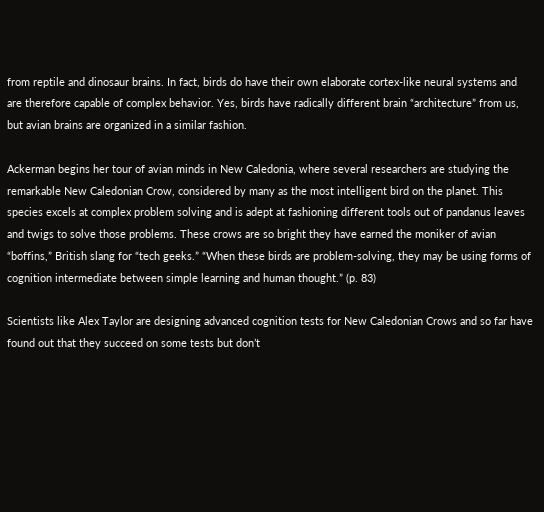from reptile and dinosaur brains. In fact, birds do have their own elaborate cortex-like neural systems and are therefore capable of complex behavior. Yes, birds have radically different brain “architecture” from us, but avian brains are organized in a similar fashion.

Ackerman begins her tour of avian minds in New Caledonia, where several researchers are studying the remarkable New Caledonian Crow, considered by many as the most intelligent bird on the planet. This species excels at complex problem solving and is adept at fashioning different tools out of pandanus leaves and twigs to solve those problems. These crows are so bright they have earned the moniker of avian “boffins,” British slang for “tech geeks.” “When these birds are problem-solving, they may be using forms of cognition intermediate between simple learning and human thought.” (p. 83)

Scientists like Alex Taylor are designing advanced cognition tests for New Caledonian Crows and so far have found out that they succeed on some tests but don’t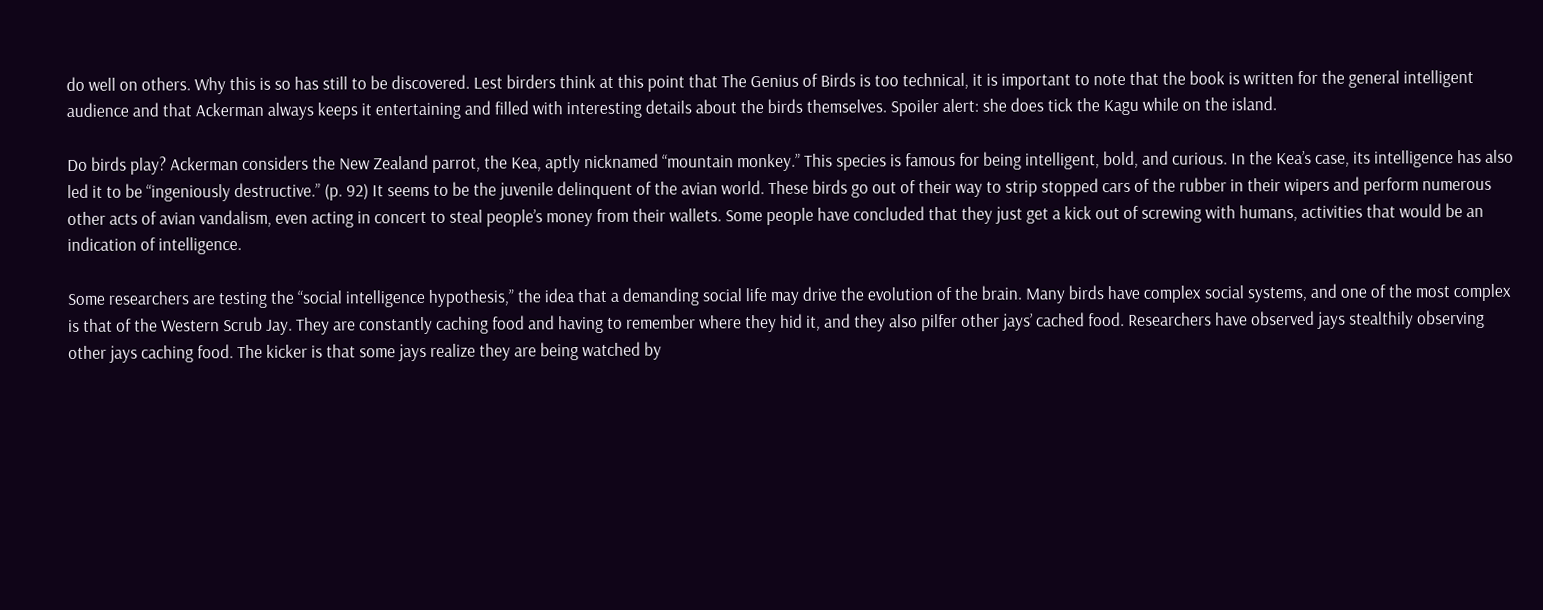do well on others. Why this is so has still to be discovered. Lest birders think at this point that The Genius of Birds is too technical, it is important to note that the book is written for the general intelligent audience and that Ackerman always keeps it entertaining and filled with interesting details about the birds themselves. Spoiler alert: she does tick the Kagu while on the island.

Do birds play? Ackerman considers the New Zealand parrot, the Kea, aptly nicknamed “mountain monkey.” This species is famous for being intelligent, bold, and curious. In the Kea’s case, its intelligence has also led it to be “ingeniously destructive.” (p. 92) It seems to be the juvenile delinquent of the avian world. These birds go out of their way to strip stopped cars of the rubber in their wipers and perform numerous other acts of avian vandalism, even acting in concert to steal people’s money from their wallets. Some people have concluded that they just get a kick out of screwing with humans, activities that would be an indication of intelligence.

Some researchers are testing the “social intelligence hypothesis,” the idea that a demanding social life may drive the evolution of the brain. Many birds have complex social systems, and one of the most complex is that of the Western Scrub Jay. They are constantly caching food and having to remember where they hid it, and they also pilfer other jays’ cached food. Researchers have observed jays stealthily observing other jays caching food. The kicker is that some jays realize they are being watched by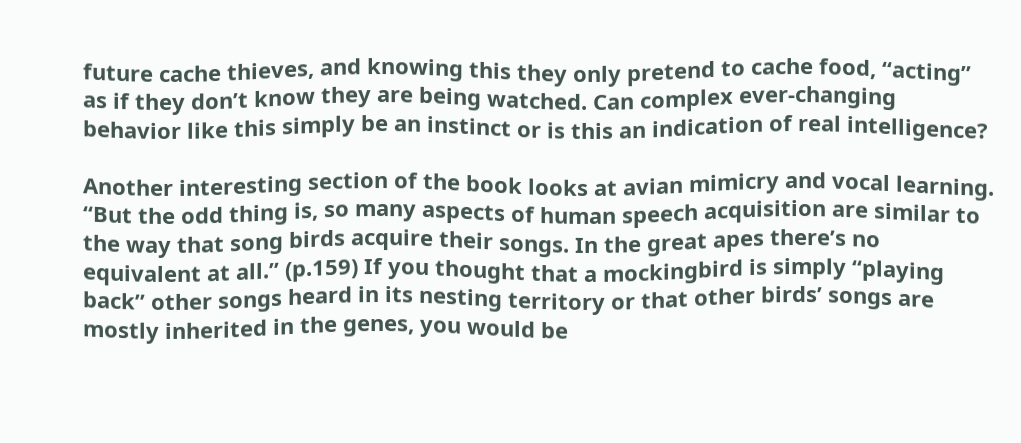future cache thieves, and knowing this they only pretend to cache food, “acting” as if they don’t know they are being watched. Can complex ever-changing behavior like this simply be an instinct or is this an indication of real intelligence?

Another interesting section of the book looks at avian mimicry and vocal learning. “But the odd thing is, so many aspects of human speech acquisition are similar to the way that song birds acquire their songs. In the great apes there’s no equivalent at all.” (p.159) If you thought that a mockingbird is simply “playing back” other songs heard in its nesting territory or that other birds’ songs are mostly inherited in the genes, you would be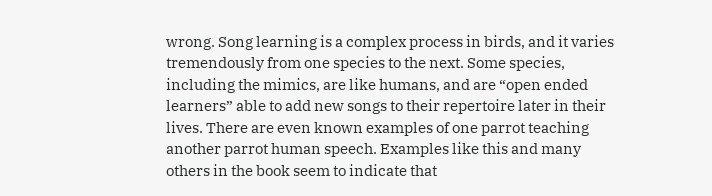wrong. Song learning is a complex process in birds, and it varies tremendously from one species to the next. Some species, including the mimics, are like humans, and are “open ended learners” able to add new songs to their repertoire later in their lives. There are even known examples of one parrot teaching another parrot human speech. Examples like this and many others in the book seem to indicate that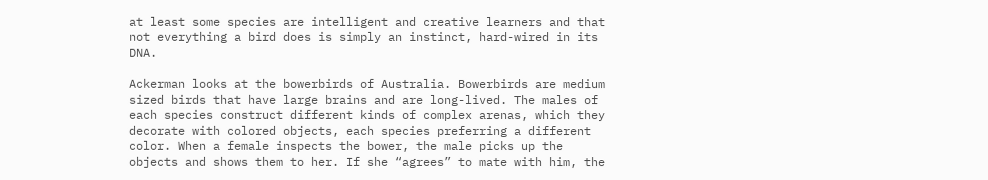at least some species are intelligent and creative learners and that not everything a bird does is simply an instinct, hard-wired in its DNA.

Ackerman looks at the bowerbirds of Australia. Bowerbirds are medium sized birds that have large brains and are long-lived. The males of each species construct different kinds of complex arenas, which they decorate with colored objects, each species preferring a different color. When a female inspects the bower, the male picks up the objects and shows them to her. If she “agrees” to mate with him, the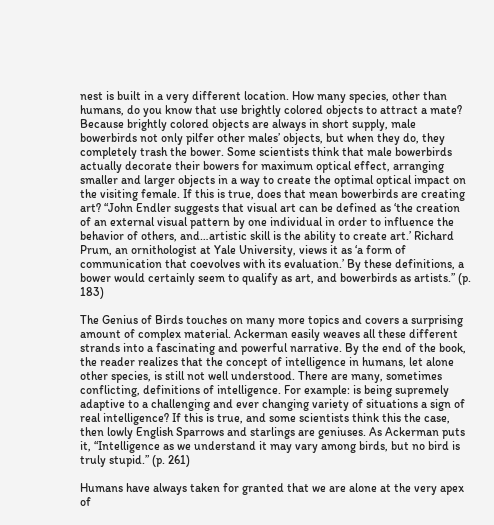nest is built in a very different location. How many species, other than humans, do you know that use brightly colored objects to attract a mate? Because brightly colored objects are always in short supply, male bowerbirds not only pilfer other males’ objects, but when they do, they completely trash the bower. Some scientists think that male bowerbirds actually decorate their bowers for maximum optical effect, arranging smaller and larger objects in a way to create the optimal optical impact on the visiting female. If this is true, does that mean bowerbirds are creating art? “John Endler suggests that visual art can be defined as ‘the creation of an external visual pattern by one individual in order to influence the behavior of others, and…artistic skill is the ability to create art.’ Richard Prum, an ornithologist at Yale University, views it as ‘a form of communication that coevolves with its evaluation.’ By these definitions, a bower would certainly seem to qualify as art, and bowerbirds as artists.” (p. 183)

The Genius of Birds touches on many more topics and covers a surprising amount of complex material. Ackerman easily weaves all these different strands into a fascinating and powerful narrative. By the end of the book, the reader realizes that the concept of intelligence in humans, let alone other species, is still not well understood. There are many, sometimes conflicting, definitions of intelligence. For example: is being supremely adaptive to a challenging and ever changing variety of situations a sign of real intelligence? If this is true, and some scientists think this the case, then lowly English Sparrows and starlings are geniuses. As Ackerman puts it, “Intelligence as we understand it may vary among birds, but no bird is truly stupid.” (p. 261)

Humans have always taken for granted that we are alone at the very apex of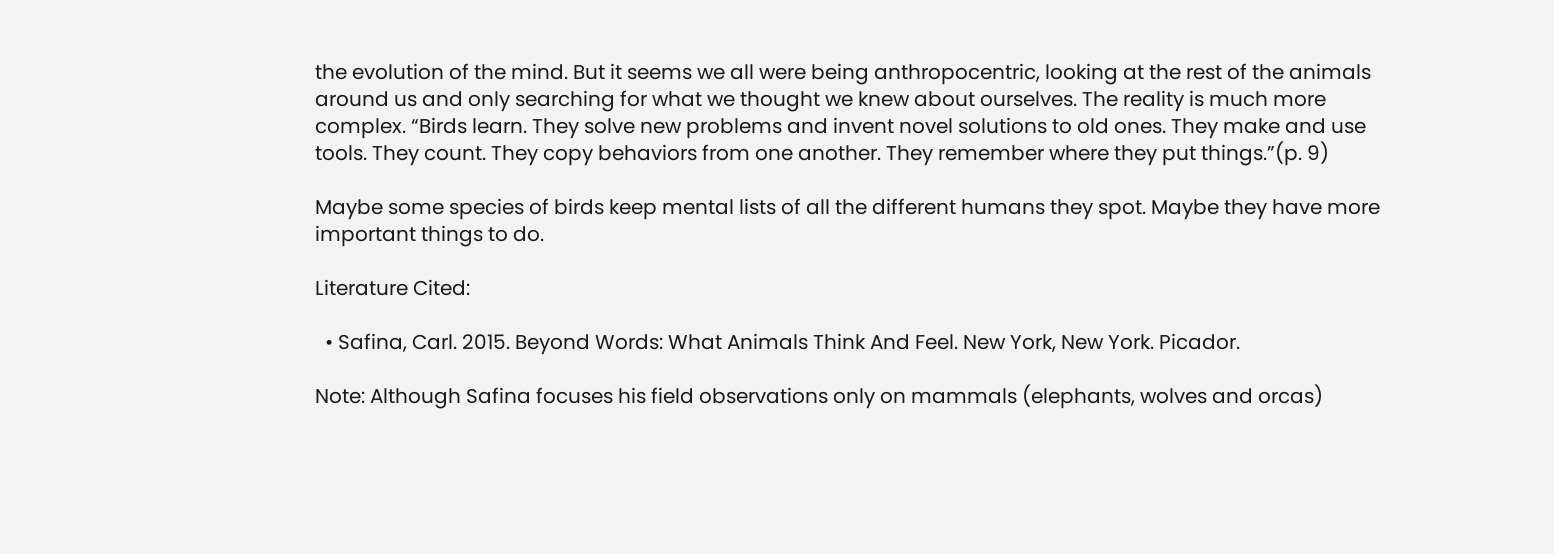the evolution of the mind. But it seems we all were being anthropocentric, looking at the rest of the animals around us and only searching for what we thought we knew about ourselves. The reality is much more complex. “Birds learn. They solve new problems and invent novel solutions to old ones. They make and use tools. They count. They copy behaviors from one another. They remember where they put things.”(p. 9)

Maybe some species of birds keep mental lists of all the different humans they spot. Maybe they have more important things to do.

Literature Cited:

  • Safina, Carl. 2015. Beyond Words: What Animals Think And Feel. New York, New York. Picador.

Note: Although Safina focuses his field observations only on mammals (elephants, wolves and orcas)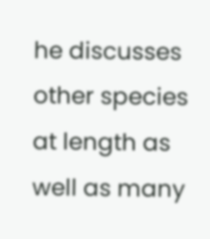he discusses other species at length as well as many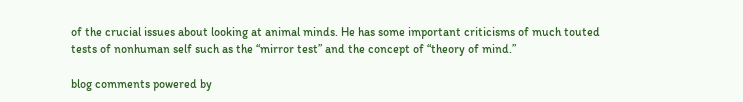of the crucial issues about looking at animal minds. He has some important criticisms of much touted tests of nonhuman self such as the “mirror test” and the concept of “theory of mind.”

blog comments powered by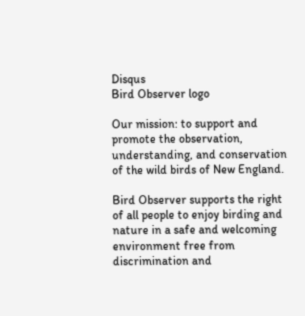Disqus
Bird Observer logo

Our mission: to support and promote the observation, understanding, and conservation of the wild birds of New England.

Bird Observer supports the right of all people to enjoy birding and nature in a safe and welcoming environment free from discrimination and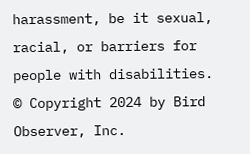harassment, be it sexual, racial, or barriers for people with disabilities.
© Copyright 2024 by Bird Observer, Inc.